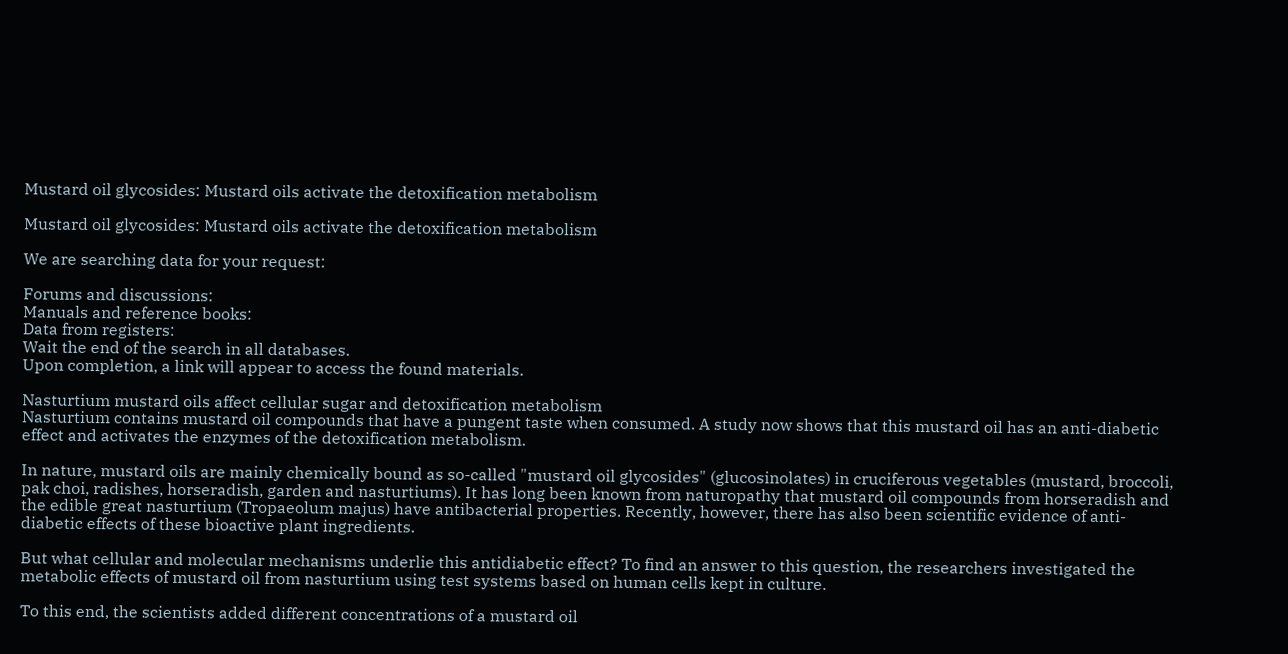Mustard oil glycosides: Mustard oils activate the detoxification metabolism

Mustard oil glycosides: Mustard oils activate the detoxification metabolism

We are searching data for your request:

Forums and discussions:
Manuals and reference books:
Data from registers:
Wait the end of the search in all databases.
Upon completion, a link will appear to access the found materials.

Nasturtium mustard oils affect cellular sugar and detoxification metabolism
Nasturtium contains mustard oil compounds that have a pungent taste when consumed. A study now shows that this mustard oil has an anti-diabetic effect and activates the enzymes of the detoxification metabolism.

In nature, mustard oils are mainly chemically bound as so-called "mustard oil glycosides" (glucosinolates) in cruciferous vegetables (mustard, broccoli, pak choi, radishes, horseradish, garden and nasturtiums). It has long been known from naturopathy that mustard oil compounds from horseradish and the edible great nasturtium (Tropaeolum majus) have antibacterial properties. Recently, however, there has also been scientific evidence of anti-diabetic effects of these bioactive plant ingredients.

But what cellular and molecular mechanisms underlie this antidiabetic effect? To find an answer to this question, the researchers investigated the metabolic effects of mustard oil from nasturtium using test systems based on human cells kept in culture.

To this end, the scientists added different concentrations of a mustard oil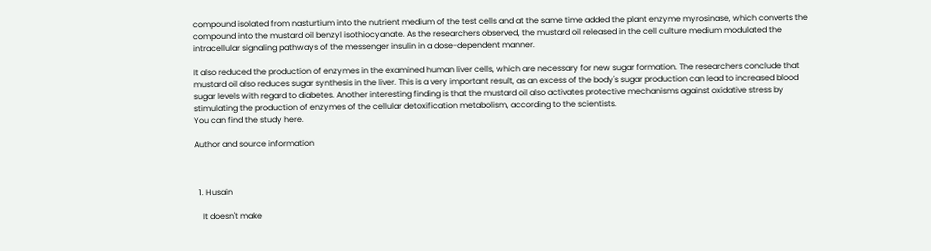compound isolated from nasturtium into the nutrient medium of the test cells and at the same time added the plant enzyme myrosinase, which converts the compound into the mustard oil benzyl isothiocyanate. As the researchers observed, the mustard oil released in the cell culture medium modulated the intracellular signaling pathways of the messenger insulin in a dose-dependent manner.

It also reduced the production of enzymes in the examined human liver cells, which are necessary for new sugar formation. The researchers conclude that mustard oil also reduces sugar synthesis in the liver. This is a very important result, as an excess of the body's sugar production can lead to increased blood sugar levels with regard to diabetes. Another interesting finding is that the mustard oil also activates protective mechanisms against oxidative stress by stimulating the production of enzymes of the cellular detoxification metabolism, according to the scientists.
You can find the study here.

Author and source information



  1. Husain

    It doesn't make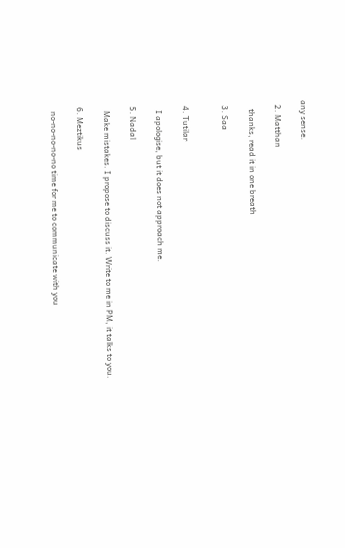any sense.

  2. Matthan

    thanks, read it in one breath

  3. Saa


  4. Tutilar

    I apologise, but it does not approach me.

  5. Nadal

    Make mistakes. I propose to discuss it. Write to me in PM, it talks to you.

  6. Meztikus

    no-no-no-no-no time for me to communicate with you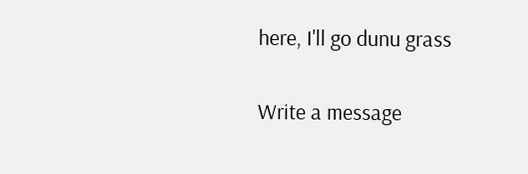here, I'll go dunu grass

Write a message